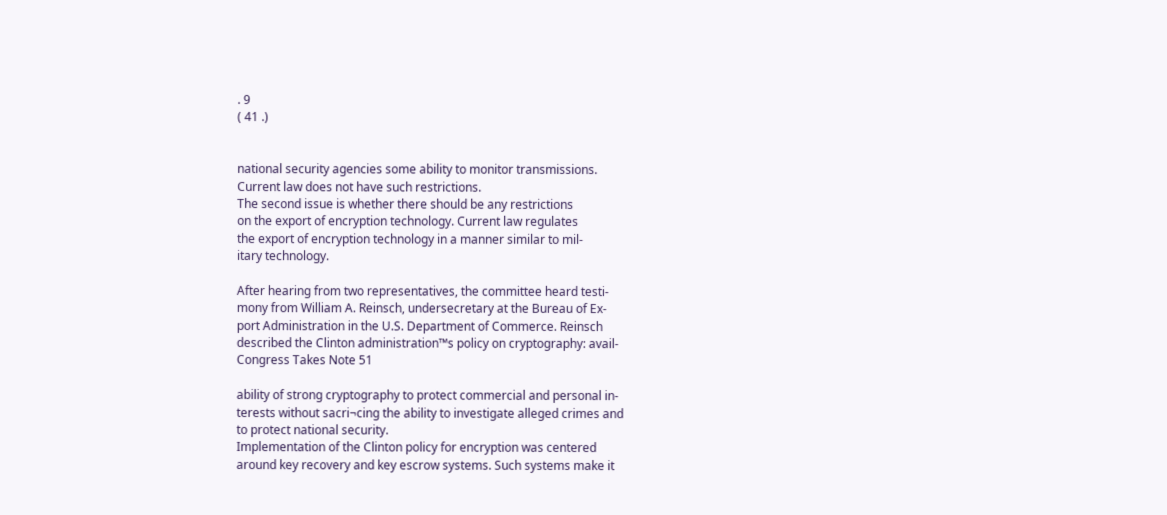. 9
( 41 .)


national security agencies some ability to monitor transmissions.
Current law does not have such restrictions.
The second issue is whether there should be any restrictions
on the export of encryption technology. Current law regulates
the export of encryption technology in a manner similar to mil-
itary technology.

After hearing from two representatives, the committee heard testi-
mony from William A. Reinsch, undersecretary at the Bureau of Ex-
port Administration in the U.S. Department of Commerce. Reinsch
described the Clinton administration™s policy on cryptography: avail-
Congress Takes Note 51

ability of strong cryptography to protect commercial and personal in-
terests without sacri¬cing the ability to investigate alleged crimes and
to protect national security.
Implementation of the Clinton policy for encryption was centered
around key recovery and key escrow systems. Such systems make it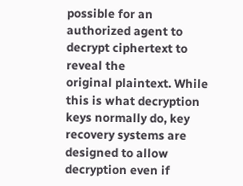possible for an authorized agent to decrypt ciphertext to reveal the
original plaintext. While this is what decryption keys normally do, key
recovery systems are designed to allow decryption even if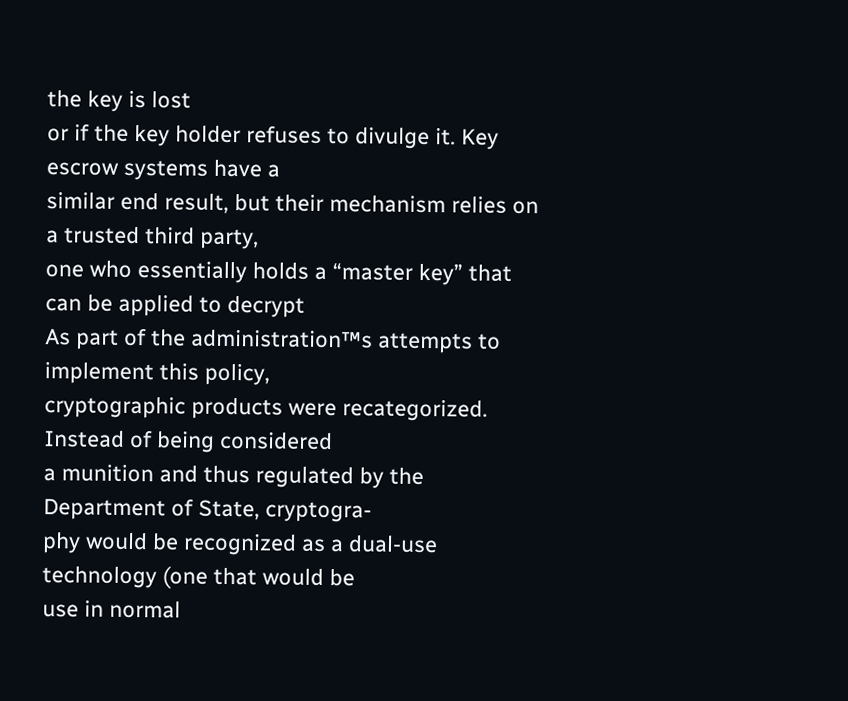the key is lost
or if the key holder refuses to divulge it. Key escrow systems have a
similar end result, but their mechanism relies on a trusted third party,
one who essentially holds a “master key” that can be applied to decrypt
As part of the administration™s attempts to implement this policy,
cryptographic products were recategorized. Instead of being considered
a munition and thus regulated by the Department of State, cryptogra-
phy would be recognized as a dual-use technology (one that would be
use in normal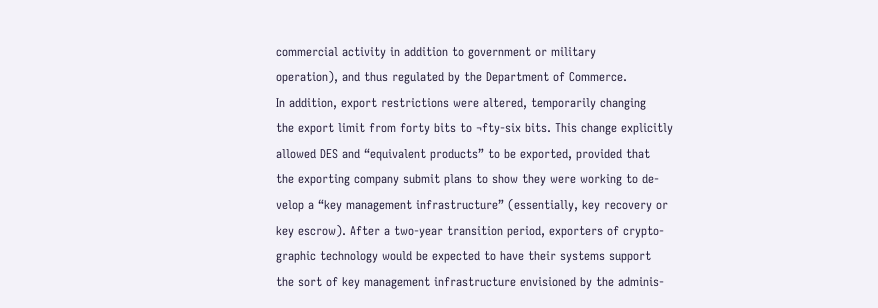commercial activity in addition to government or military
operation), and thus regulated by the Department of Commerce.
In addition, export restrictions were altered, temporarily changing
the export limit from forty bits to ¬fty-six bits. This change explicitly
allowed DES and “equivalent products” to be exported, provided that
the exporting company submit plans to show they were working to de-
velop a “key management infrastructure” (essentially, key recovery or
key escrow). After a two-year transition period, exporters of crypto-
graphic technology would be expected to have their systems support
the sort of key management infrastructure envisioned by the adminis-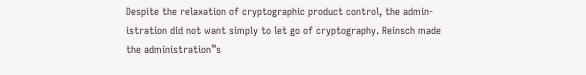Despite the relaxation of cryptographic product control, the admin-
istration did not want simply to let go of cryptography. Reinsch made
the administration™s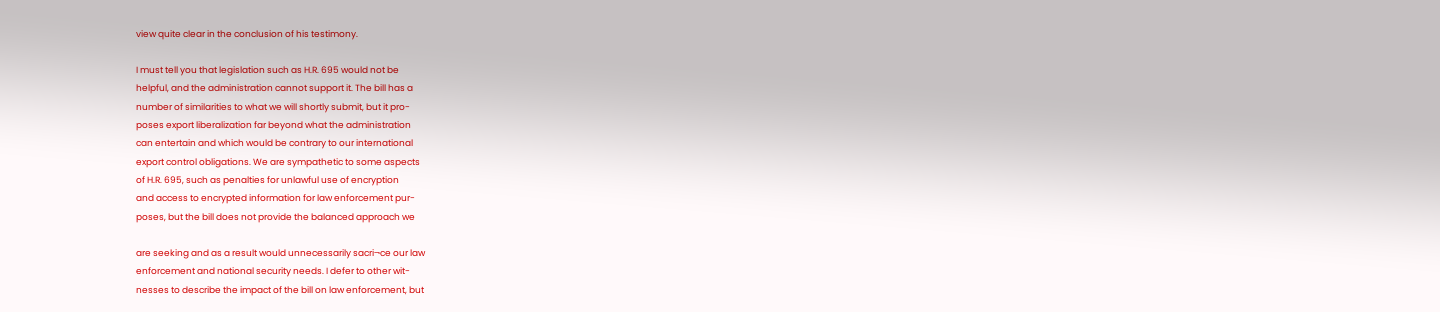view quite clear in the conclusion of his testimony.

I must tell you that legislation such as H.R. 695 would not be
helpful, and the administration cannot support it. The bill has a
number of similarities to what we will shortly submit, but it pro-
poses export liberalization far beyond what the administration
can entertain and which would be contrary to our international
export control obligations. We are sympathetic to some aspects
of H.R. 695, such as penalties for unlawful use of encryption
and access to encrypted information for law enforcement pur-
poses, but the bill does not provide the balanced approach we

are seeking and as a result would unnecessarily sacri¬ce our law
enforcement and national security needs. I defer to other wit-
nesses to describe the impact of the bill on law enforcement, but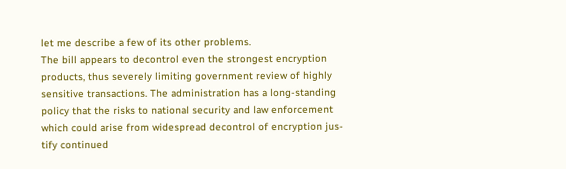let me describe a few of its other problems.
The bill appears to decontrol even the strongest encryption
products, thus severely limiting government review of highly
sensitive transactions. The administration has a long-standing
policy that the risks to national security and law enforcement
which could arise from widespread decontrol of encryption jus-
tify continued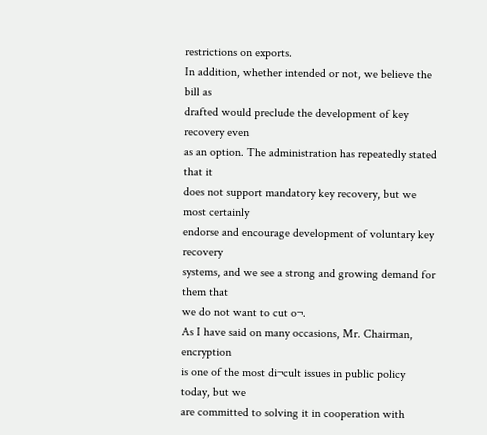restrictions on exports.
In addition, whether intended or not, we believe the bill as
drafted would preclude the development of key recovery even
as an option. The administration has repeatedly stated that it
does not support mandatory key recovery, but we most certainly
endorse and encourage development of voluntary key recovery
systems, and we see a strong and growing demand for them that
we do not want to cut o¬.
As I have said on many occasions, Mr. Chairman, encryption
is one of the most di¬cult issues in public policy today, but we
are committed to solving it in cooperation with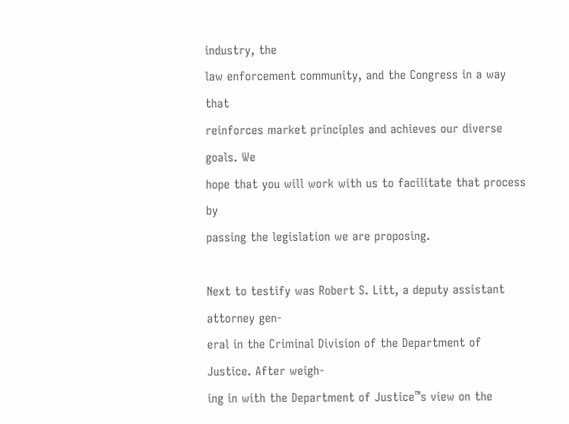industry, the
law enforcement community, and the Congress in a way that
reinforces market principles and achieves our diverse goals. We
hope that you will work with us to facilitate that process by
passing the legislation we are proposing.

Next to testify was Robert S. Litt, a deputy assistant attorney gen-
eral in the Criminal Division of the Department of Justice. After weigh-
ing in with the Department of Justice™s view on the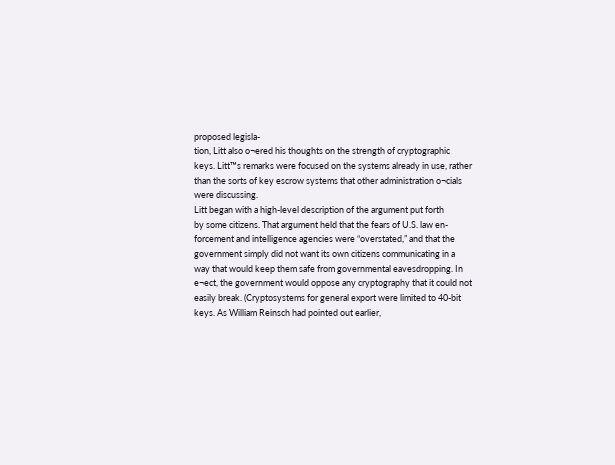proposed legisla-
tion, Litt also o¬ered his thoughts on the strength of cryptographic
keys. Litt™s remarks were focused on the systems already in use, rather
than the sorts of key escrow systems that other administration o¬cials
were discussing.
Litt began with a high-level description of the argument put forth
by some citizens. That argument held that the fears of U.S. law en-
forcement and intelligence agencies were “overstated,” and that the
government simply did not want its own citizens communicating in a
way that would keep them safe from governmental eavesdropping. In
e¬ect, the government would oppose any cryptography that it could not
easily break. (Cryptosystems for general export were limited to 40-bit
keys. As William Reinsch had pointed out earlier,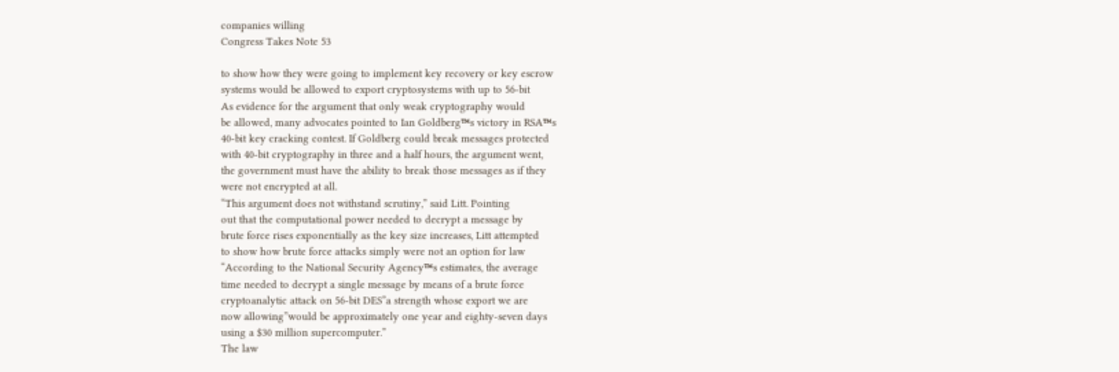companies willing
Congress Takes Note 53

to show how they were going to implement key recovery or key escrow
systems would be allowed to export cryptosystems with up to 56-bit
As evidence for the argument that only weak cryptography would
be allowed, many advocates pointed to Ian Goldberg™s victory in RSA™s
40-bit key cracking contest. If Goldberg could break messages protected
with 40-bit cryptography in three and a half hours, the argument went,
the government must have the ability to break those messages as if they
were not encrypted at all.
“This argument does not withstand scrutiny,” said Litt. Pointing
out that the computational power needed to decrypt a message by
brute force rises exponentially as the key size increases, Litt attempted
to show how brute force attacks simply were not an option for law
“According to the National Security Agency™s estimates, the average
time needed to decrypt a single message by means of a brute force
cryptoanalytic attack on 56-bit DES”a strength whose export we are
now allowing”would be approximately one year and eighty-seven days
using a $30 million supercomputer.”
The law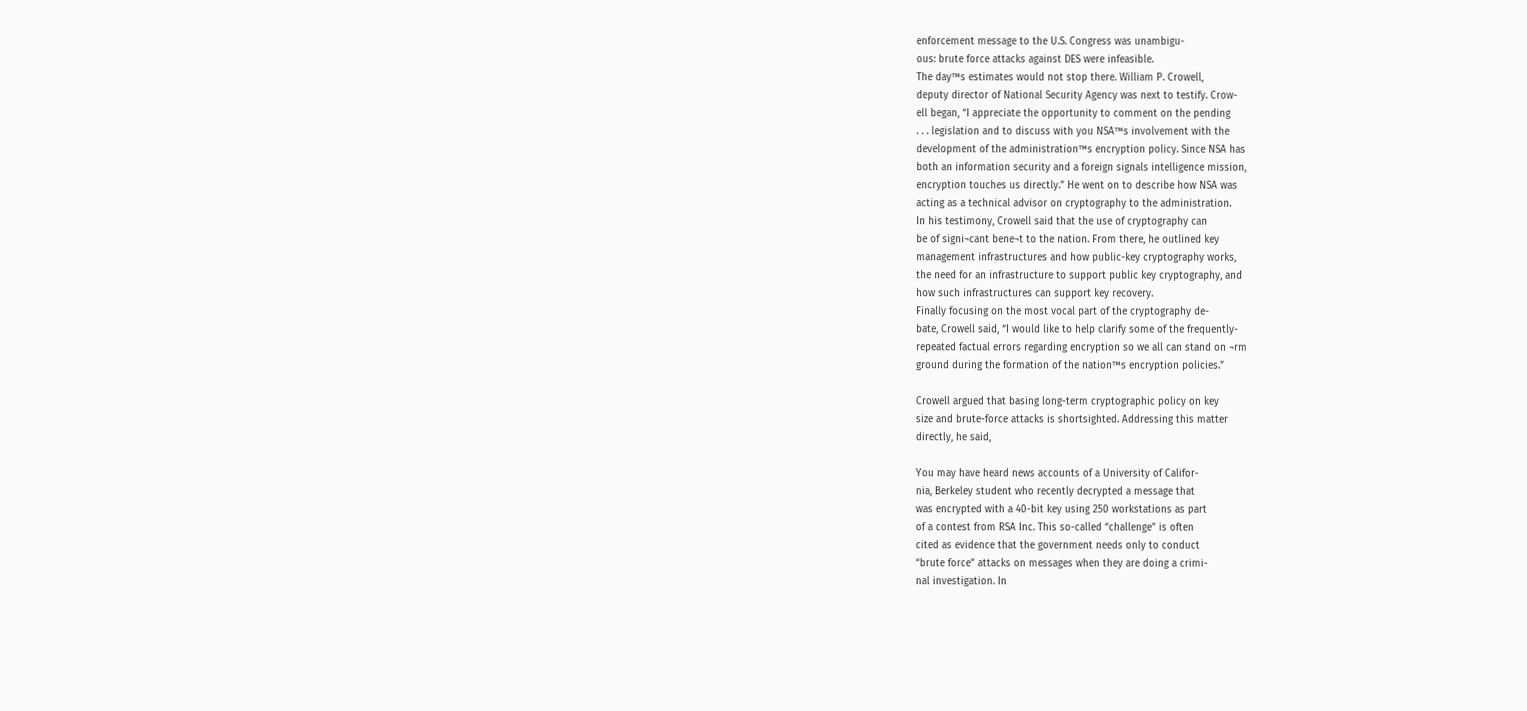enforcement message to the U.S. Congress was unambigu-
ous: brute force attacks against DES were infeasible.
The day™s estimates would not stop there. William P. Crowell,
deputy director of National Security Agency was next to testify. Crow-
ell began, “I appreciate the opportunity to comment on the pending
. . . legislation and to discuss with you NSA™s involvement with the
development of the administration™s encryption policy. Since NSA has
both an information security and a foreign signals intelligence mission,
encryption touches us directly.” He went on to describe how NSA was
acting as a technical advisor on cryptography to the administration.
In his testimony, Crowell said that the use of cryptography can
be of signi¬cant bene¬t to the nation. From there, he outlined key
management infrastructures and how public-key cryptography works,
the need for an infrastructure to support public key cryptography, and
how such infrastructures can support key recovery.
Finally focusing on the most vocal part of the cryptography de-
bate, Crowell said, “I would like to help clarify some of the frequently-
repeated factual errors regarding encryption so we all can stand on ¬rm
ground during the formation of the nation™s encryption policies.”

Crowell argued that basing long-term cryptographic policy on key
size and brute-force attacks is shortsighted. Addressing this matter
directly, he said,

You may have heard news accounts of a University of Califor-
nia, Berkeley student who recently decrypted a message that
was encrypted with a 40-bit key using 250 workstations as part
of a contest from RSA Inc. This so-called “challenge” is often
cited as evidence that the government needs only to conduct
“brute force” attacks on messages when they are doing a crimi-
nal investigation. In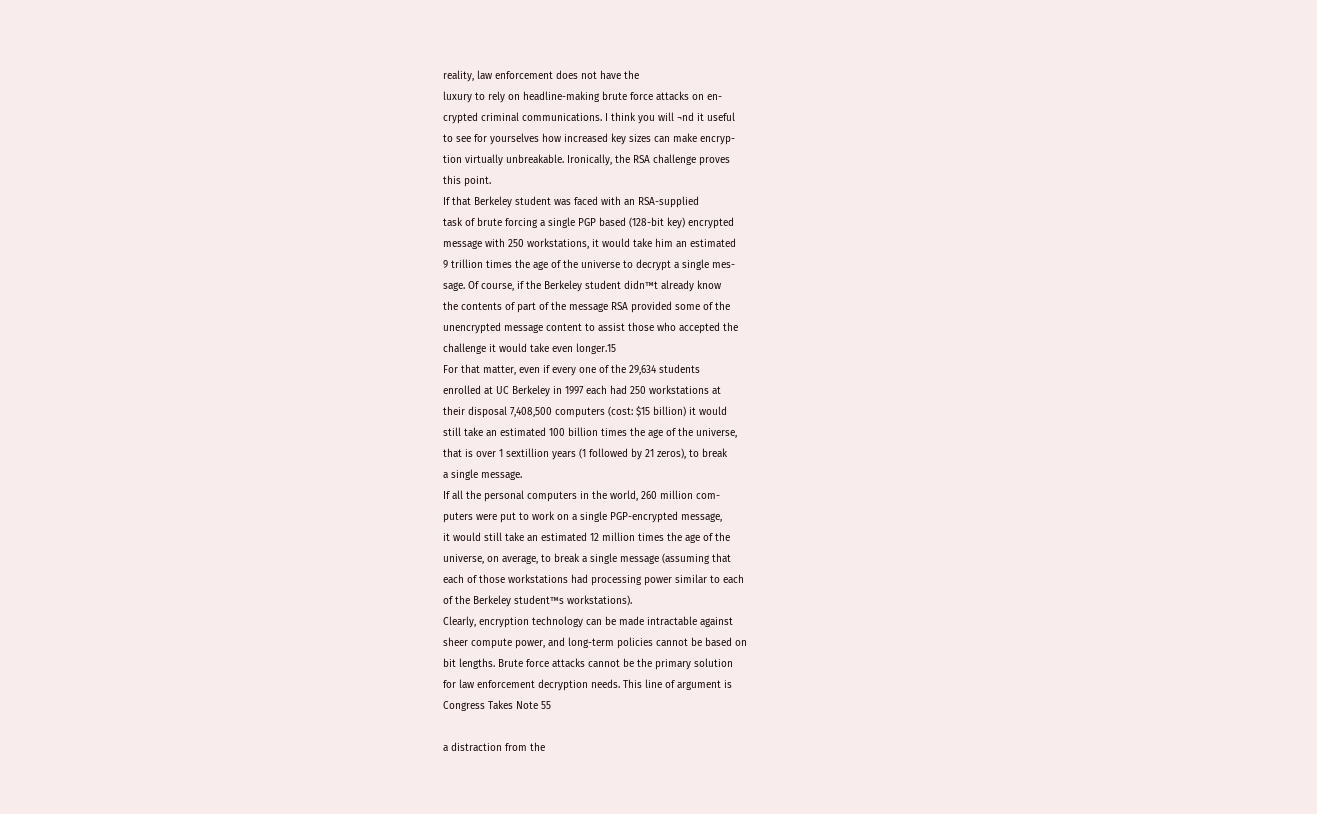reality, law enforcement does not have the
luxury to rely on headline-making brute force attacks on en-
crypted criminal communications. I think you will ¬nd it useful
to see for yourselves how increased key sizes can make encryp-
tion virtually unbreakable. Ironically, the RSA challenge proves
this point.
If that Berkeley student was faced with an RSA-supplied
task of brute forcing a single PGP based (128-bit key) encrypted
message with 250 workstations, it would take him an estimated
9 trillion times the age of the universe to decrypt a single mes-
sage. Of course, if the Berkeley student didn™t already know
the contents of part of the message RSA provided some of the
unencrypted message content to assist those who accepted the
challenge it would take even longer.15
For that matter, even if every one of the 29,634 students
enrolled at UC Berkeley in 1997 each had 250 workstations at
their disposal 7,408,500 computers (cost: $15 billion) it would
still take an estimated 100 billion times the age of the universe,
that is over 1 sextillion years (1 followed by 21 zeros), to break
a single message.
If all the personal computers in the world, 260 million com-
puters were put to work on a single PGP-encrypted message,
it would still take an estimated 12 million times the age of the
universe, on average, to break a single message (assuming that
each of those workstations had processing power similar to each
of the Berkeley student™s workstations).
Clearly, encryption technology can be made intractable against
sheer compute power, and long-term policies cannot be based on
bit lengths. Brute force attacks cannot be the primary solution
for law enforcement decryption needs. This line of argument is
Congress Takes Note 55

a distraction from the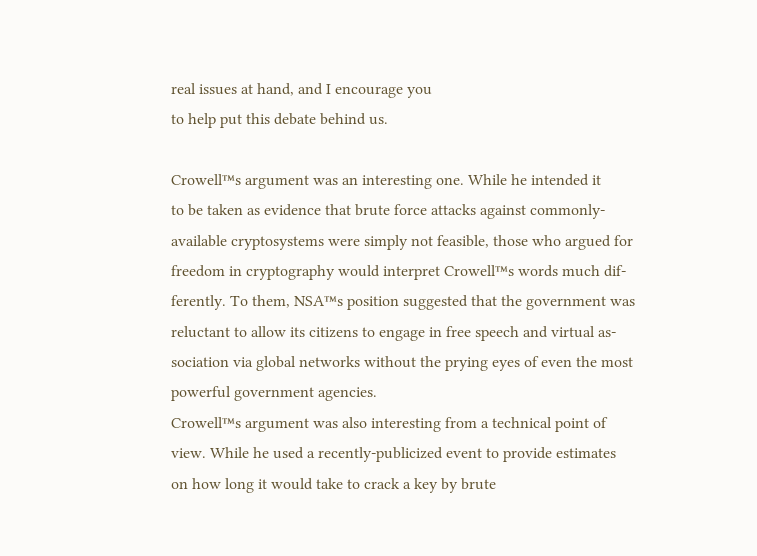real issues at hand, and I encourage you
to help put this debate behind us.

Crowell™s argument was an interesting one. While he intended it
to be taken as evidence that brute force attacks against commonly-
available cryptosystems were simply not feasible, those who argued for
freedom in cryptography would interpret Crowell™s words much dif-
ferently. To them, NSA™s position suggested that the government was
reluctant to allow its citizens to engage in free speech and virtual as-
sociation via global networks without the prying eyes of even the most
powerful government agencies.
Crowell™s argument was also interesting from a technical point of
view. While he used a recently-publicized event to provide estimates
on how long it would take to crack a key by brute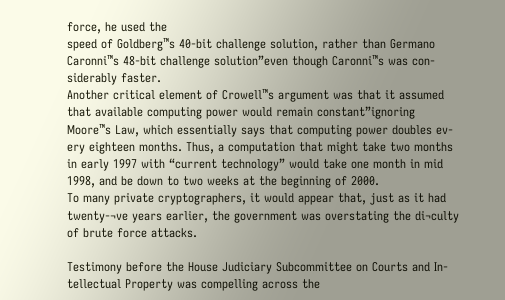force, he used the
speed of Goldberg™s 40-bit challenge solution, rather than Germano
Caronni™s 48-bit challenge solution”even though Caronni™s was con-
siderably faster.
Another critical element of Crowell™s argument was that it assumed
that available computing power would remain constant”ignoring
Moore™s Law, which essentially says that computing power doubles ev-
ery eighteen months. Thus, a computation that might take two months
in early 1997 with “current technology” would take one month in mid
1998, and be down to two weeks at the beginning of 2000.
To many private cryptographers, it would appear that, just as it had
twenty-¬ve years earlier, the government was overstating the di¬culty
of brute force attacks.

Testimony before the House Judiciary Subcommittee on Courts and In-
tellectual Property was compelling across the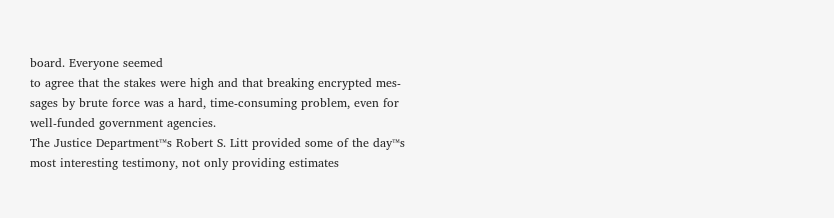board. Everyone seemed
to agree that the stakes were high and that breaking encrypted mes-
sages by brute force was a hard, time-consuming problem, even for
well-funded government agencies.
The Justice Department™s Robert S. Litt provided some of the day™s
most interesting testimony, not only providing estimates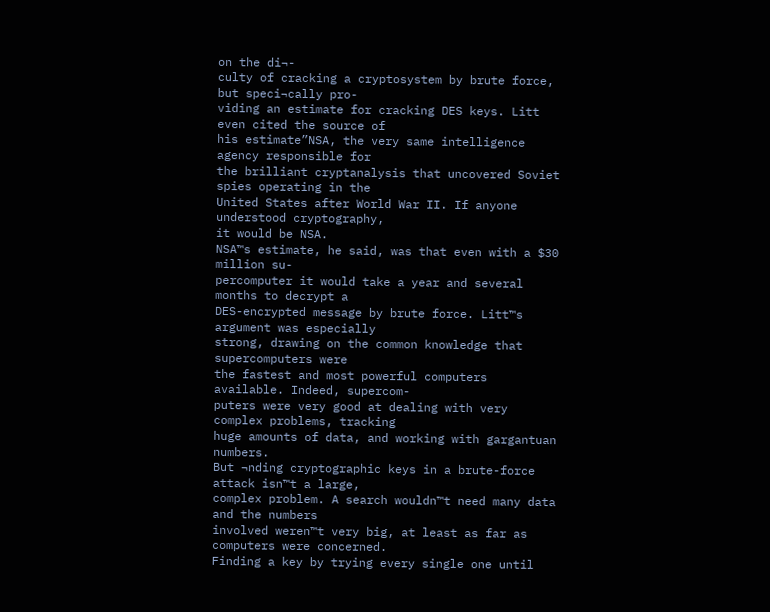on the di¬-
culty of cracking a cryptosystem by brute force, but speci¬cally pro-
viding an estimate for cracking DES keys. Litt even cited the source of
his estimate”NSA, the very same intelligence agency responsible for
the brilliant cryptanalysis that uncovered Soviet spies operating in the
United States after World War II. If anyone understood cryptography,
it would be NSA.
NSA™s estimate, he said, was that even with a $30 million su-
percomputer it would take a year and several months to decrypt a
DES-encrypted message by brute force. Litt™s argument was especially
strong, drawing on the common knowledge that supercomputers were
the fastest and most powerful computers available. Indeed, supercom-
puters were very good at dealing with very complex problems, tracking
huge amounts of data, and working with gargantuan numbers.
But ¬nding cryptographic keys in a brute-force attack isn™t a large,
complex problem. A search wouldn™t need many data and the numbers
involved weren™t very big, at least as far as computers were concerned.
Finding a key by trying every single one until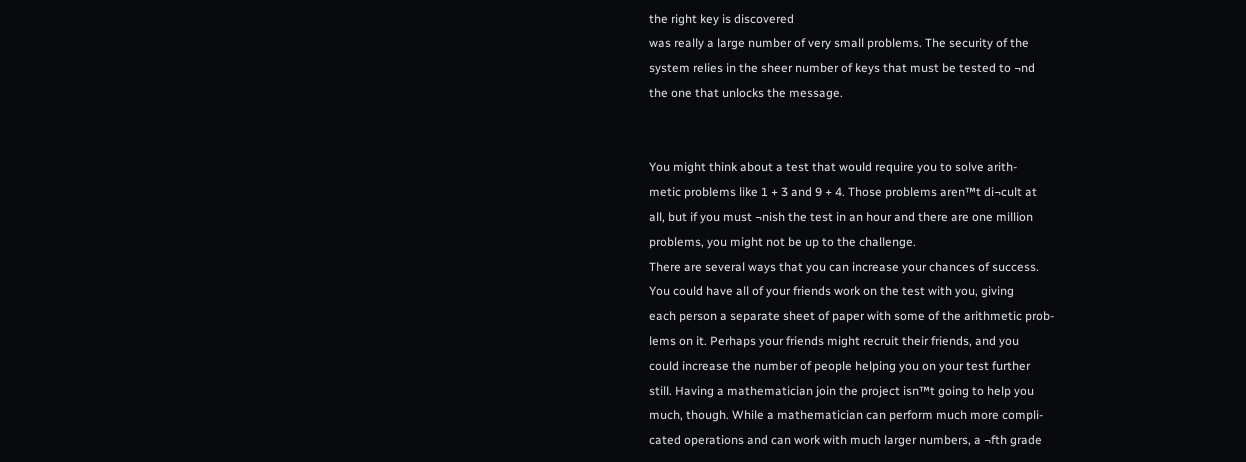the right key is discovered
was really a large number of very small problems. The security of the
system relies in the sheer number of keys that must be tested to ¬nd
the one that unlocks the message.


You might think about a test that would require you to solve arith-
metic problems like 1 + 3 and 9 + 4. Those problems aren™t di¬cult at
all, but if you must ¬nish the test in an hour and there are one million
problems, you might not be up to the challenge.
There are several ways that you can increase your chances of success.
You could have all of your friends work on the test with you, giving
each person a separate sheet of paper with some of the arithmetic prob-
lems on it. Perhaps your friends might recruit their friends, and you
could increase the number of people helping you on your test further
still. Having a mathematician join the project isn™t going to help you
much, though. While a mathematician can perform much more compli-
cated operations and can work with much larger numbers, a ¬fth grade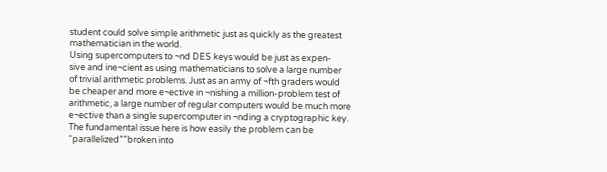student could solve simple arithmetic just as quickly as the greatest
mathematician in the world.
Using supercomputers to ¬nd DES keys would be just as expen-
sive and ine¬cient as using mathematicians to solve a large number
of trivial arithmetic problems. Just as an army of ¬fth graders would
be cheaper and more e¬ective in ¬nishing a million-problem test of
arithmetic, a large number of regular computers would be much more
e¬ective than a single supercomputer in ¬nding a cryptographic key.
The fundamental issue here is how easily the problem can be
“parallelized””broken into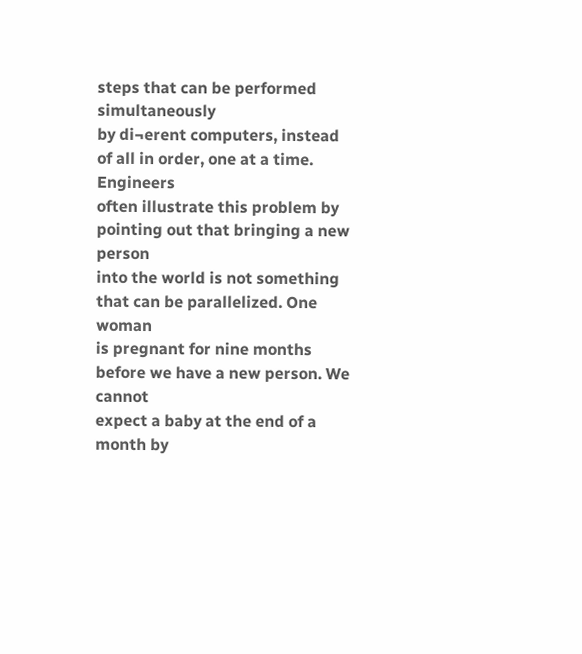steps that can be performed simultaneously
by di¬erent computers, instead of all in order, one at a time. Engineers
often illustrate this problem by pointing out that bringing a new person
into the world is not something that can be parallelized. One woman
is pregnant for nine months before we have a new person. We cannot
expect a baby at the end of a month by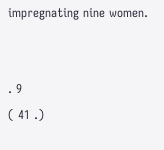impregnating nine women.


. 9
( 41 .)